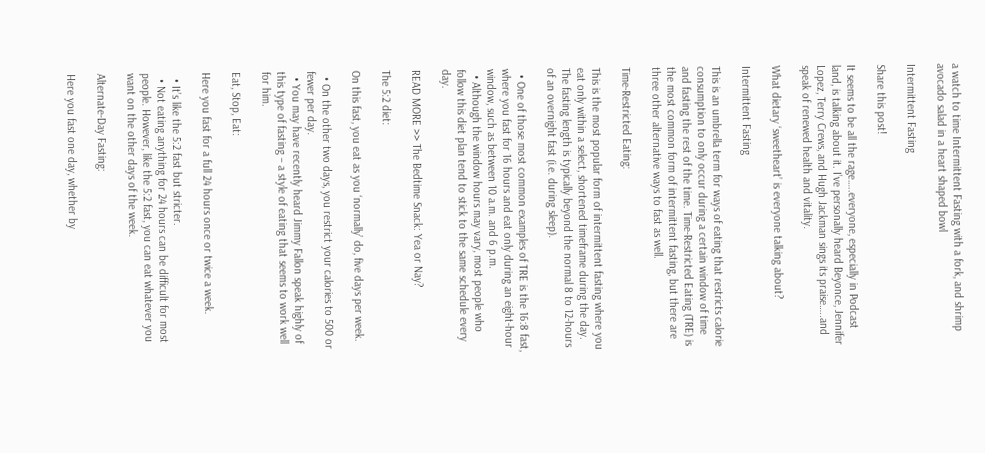a watch to time Intermittent Fasting with a fork, and shrimp avocado salad in a heart shaped bowl

Intermittent Fasting

Share this post!

It seems to be all the rage…..everyone, especially in Podcast land, is talking about it. I’ve personally heard Beyonce, Jennifer Lopez, Terry Crews, and Hugh Jackman sings its praise…..and speak of renewed health and vitality.

What dietary ‘sweetheart’ is everyone talking about?

Intermittent Fasting

This is an umbrella term for ways of eating that restricts calorie consumption to only occur during a certain window of time and fasting the rest of the time. Time-Restricted Eating (TRE) is the most common form of intermittent fasting, but there are three other alternative ways to fast as well.

Time-Restricted Eating:

This is the most popular form of intermittent fasting where you eat only within a select, shortened timeframe during the day. The fasting length is typically beyond the normal 8 to 12-hours of an overnight fast (i.e. during sleep).

  • One of those most common examples of TRE is the 16:8 fast, where you fast for 16 hours and eat only during an eight-hour window, such as between 10 a.m. and 6 p.m.
  • Although the window hours may vary, most people who follow this diet plan tend to stick to the same schedule every day.

READ MORE >> The Bedtime Snack: Yea or Nay?

The 5:2 diet:

On this fast, you eat as you ‘normally’ do, five days per week.

  • On the other two days, you restrict your calories to 500 or fewer per day.
  • You may have recently heard Jimmy Fallon speak highly of this type of fasting – a style of eating that seems to work well for him.

Eat, Stop, Eat:

Here you fast for a full 24 hours once or twice a week.

  • It’s like the 5:2 fast but stricter.
  • Not eating anything for 24 hours can be difficult for most people. However, like the 5:2 fast, you can eat whatever you want on the other days of the week.

Alternate-Day Fasting:

Here you fast one day, whether by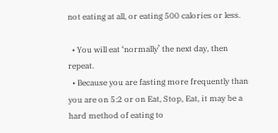not eating at all, or eating 500 calories or less.

  • You will eat ‘normally’ the next day, then repeat.
  • Because you are fasting more frequently than you are on 5:2 or on Eat, Stop, Eat, it may be a hard method of eating to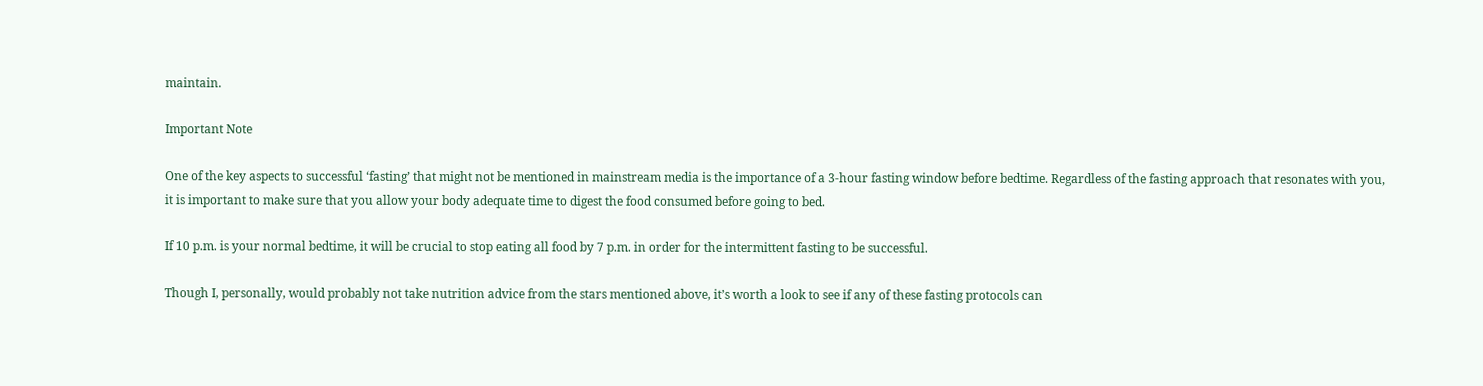maintain.

Important Note

One of the key aspects to successful ‘fasting’ that might not be mentioned in mainstream media is the importance of a 3-hour fasting window before bedtime. Regardless of the fasting approach that resonates with you, it is important to make sure that you allow your body adequate time to digest the food consumed before going to bed.

If 10 p.m. is your normal bedtime, it will be crucial to stop eating all food by 7 p.m. in order for the intermittent fasting to be successful.

Though I, personally, would probably not take nutrition advice from the stars mentioned above, it’s worth a look to see if any of these fasting protocols can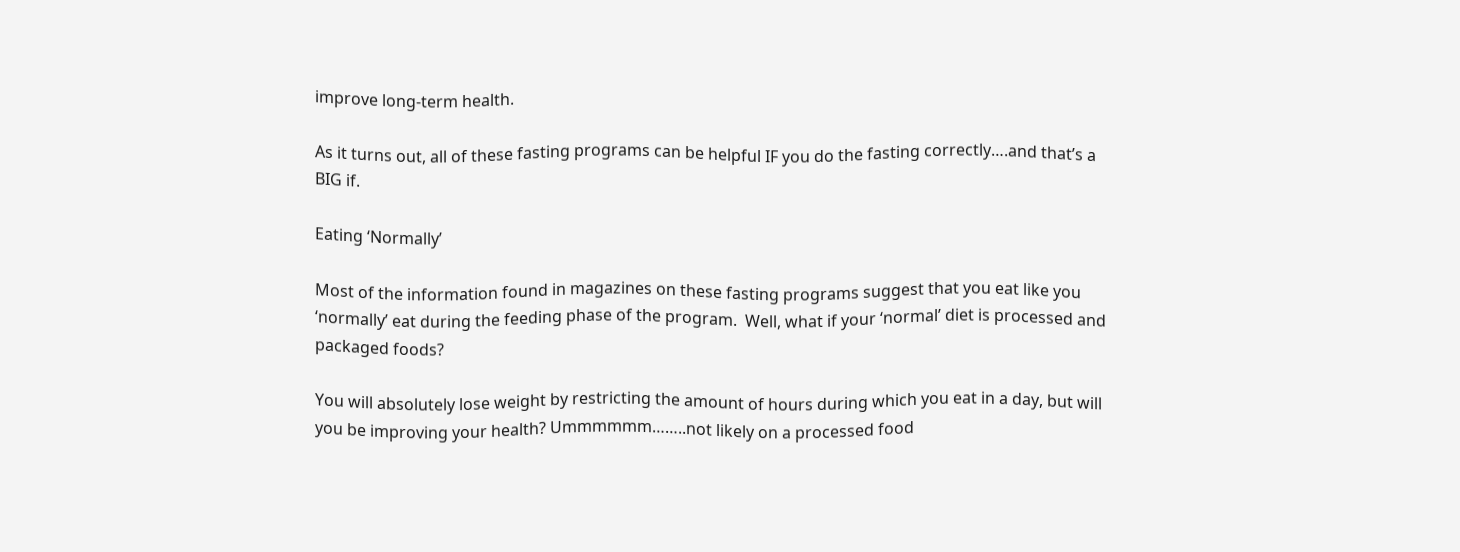improve long-term health.

As it turns out, all of these fasting programs can be helpful IF you do the fasting correctly….and that’s a BIG if.

Eating ‘Normally’

Most of the information found in magazines on these fasting programs suggest that you eat like you ‘normally’ eat during the feeding phase of the program.  Well, what if your ‘normal’ diet is processed and packaged foods?

You will absolutely lose weight by restricting the amount of hours during which you eat in a day, but will you be improving your health? Ummmmmm……..not likely on a processed food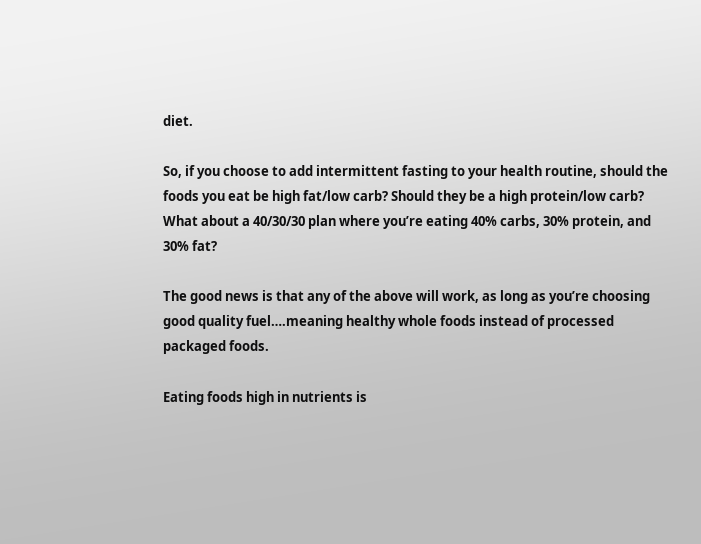diet.

So, if you choose to add intermittent fasting to your health routine, should the foods you eat be high fat/low carb? Should they be a high protein/low carb? What about a 40/30/30 plan where you’re eating 40% carbs, 30% protein, and 30% fat?

The good news is that any of the above will work, as long as you’re choosing good quality fuel….meaning healthy whole foods instead of processed packaged foods.

Eating foods high in nutrients is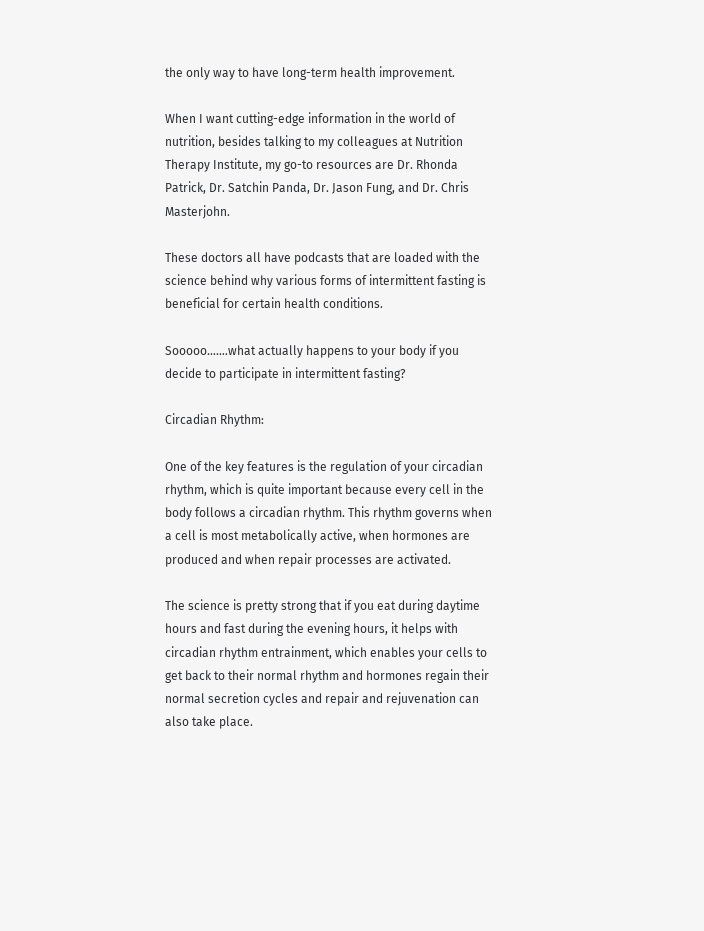the only way to have long-term health improvement.

When I want cutting-edge information in the world of nutrition, besides talking to my colleagues at Nutrition Therapy Institute, my go-to resources are Dr. Rhonda Patrick, Dr. Satchin Panda, Dr. Jason Fung, and Dr. Chris Masterjohn.

These doctors all have podcasts that are loaded with the science behind why various forms of intermittent fasting is beneficial for certain health conditions.

Sooooo…….what actually happens to your body if you decide to participate in intermittent fasting?

Circadian Rhythm:

One of the key features is the regulation of your circadian rhythm, which is quite important because every cell in the body follows a circadian rhythm. This rhythm governs when a cell is most metabolically active, when hormones are produced and when repair processes are activated.

The science is pretty strong that if you eat during daytime hours and fast during the evening hours, it helps with circadian rhythm entrainment, which enables your cells to get back to their normal rhythm and hormones regain their normal secretion cycles and repair and rejuvenation can also take place.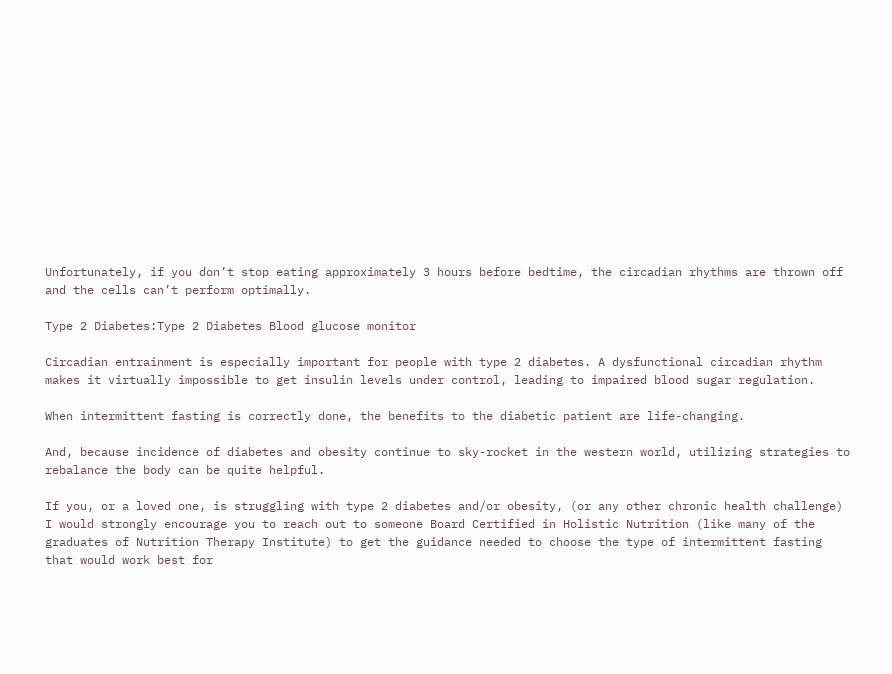Unfortunately, if you don’t stop eating approximately 3 hours before bedtime, the circadian rhythms are thrown off and the cells can’t perform optimally.

Type 2 Diabetes:Type 2 Diabetes Blood glucose monitor

Circadian entrainment is especially important for people with type 2 diabetes. A dysfunctional circadian rhythm makes it virtually impossible to get insulin levels under control, leading to impaired blood sugar regulation.

When intermittent fasting is correctly done, the benefits to the diabetic patient are life-changing.

And, because incidence of diabetes and obesity continue to sky-rocket in the western world, utilizing strategies to rebalance the body can be quite helpful.

If you, or a loved one, is struggling with type 2 diabetes and/or obesity, (or any other chronic health challenge) I would strongly encourage you to reach out to someone Board Certified in Holistic Nutrition (like many of the graduates of Nutrition Therapy Institute) to get the guidance needed to choose the type of intermittent fasting that would work best for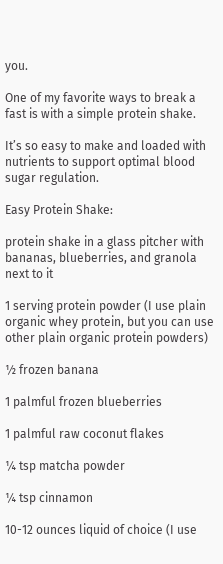you.

One of my favorite ways to break a fast is with a simple protein shake.

It’s so easy to make and loaded with nutrients to support optimal blood sugar regulation.

Easy Protein Shake:

protein shake in a glass pitcher with bananas, blueberries, and granola next to it

1 serving protein powder (I use plain organic whey protein, but you can use other plain organic protein powders)

½ frozen banana

1 palmful frozen blueberries

1 palmful raw coconut flakes

¼ tsp matcha powder

¼ tsp cinnamon

10-12 ounces liquid of choice (I use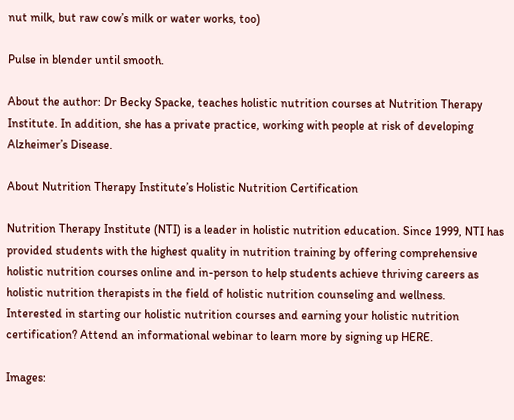nut milk, but raw cow’s milk or water works, too)

Pulse in blender until smooth.

About the author: Dr Becky Spacke, teaches holistic nutrition courses at Nutrition Therapy Institute. In addition, she has a private practice, working with people at risk of developing Alzheimer’s Disease.

About Nutrition Therapy Institute’s Holistic Nutrition Certification

Nutrition Therapy Institute (NTI) is a leader in holistic nutrition education. Since 1999, NTI has provided students with the highest quality in nutrition training by offering comprehensive holistic nutrition courses online and in-person to help students achieve thriving careers as holistic nutrition therapists in the field of holistic nutrition counseling and wellness. Interested in starting our holistic nutrition courses and earning your holistic nutrition certification? Attend an informational webinar to learn more by signing up HERE.

Images: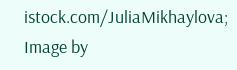istock.com/JuliaMikhaylova; Image by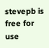stevepb is free for use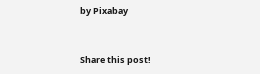by Pixabay


Share this post!